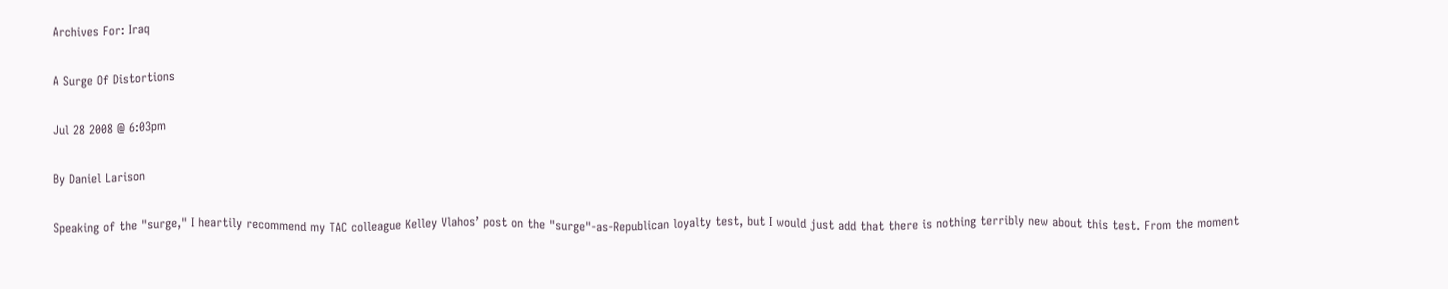Archives For: Iraq

A Surge Of Distortions

Jul 28 2008 @ 6:03pm

By Daniel Larison

Speaking of the "surge," I heartily recommend my TAC colleague Kelley Vlahos’ post on the "surge"-as-Republican loyalty test, but I would just add that there is nothing terribly new about this test. From the moment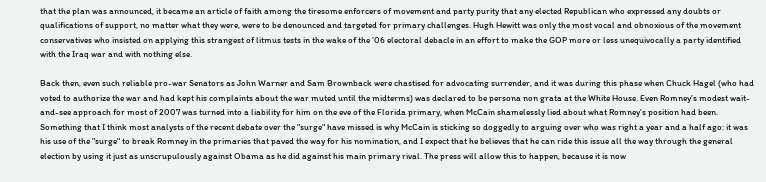that the plan was announced, it became an article of faith among the tiresome enforcers of movement and party purity that any elected Republican who expressed any doubts or qualifications of support, no matter what they were, were to be denounced and targeted for primary challenges. Hugh Hewitt was only the most vocal and obnoxious of the movement conservatives who insisted on applying this strangest of litmus tests in the wake of the ’06 electoral debacle in an effort to make the GOP more or less unequivocally a party identified with the Iraq war and with nothing else.

Back then, even such reliable pro-war Senators as John Warner and Sam Brownback were chastised for advocating surrender, and it was during this phase when Chuck Hagel (who had voted to authorize the war and had kept his complaints about the war muted until the midterms) was declared to be persona non grata at the White House. Even Romney’s modest wait-and-see approach for most of 2007 was turned into a liability for him on the eve of the Florida primary, when McCain shamelessly lied about what Romney’s position had been. Something that I think most analysts of the recent debate over the "surge" have missed is why McCain is sticking so doggedly to arguing over who was right a year and a half ago: it was his use of the "surge" to break Romney in the primaries that paved the way for his nomination, and I expect that he believes that he can ride this issue all the way through the general election by using it just as unscrupulously against Obama as he did against his main primary rival. The press will allow this to happen, because it is now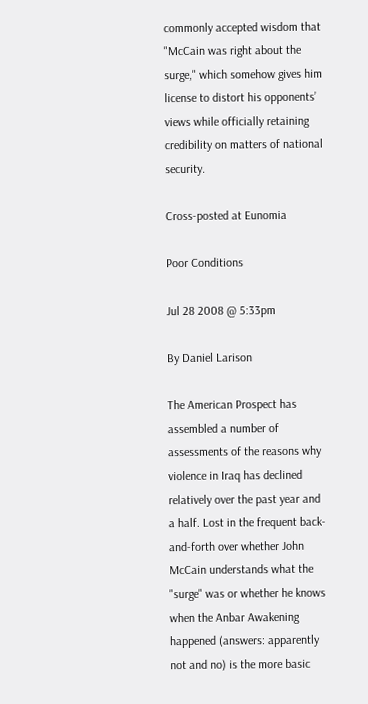commonly accepted wisdom that "McCain was right about the surge," which somehow gives him license to distort his opponents’ views while officially retaining credibility on matters of national security.

Cross-posted at Eunomia

Poor Conditions

Jul 28 2008 @ 5:33pm

By Daniel Larison

The American Prospect has assembled a number of assessments of the reasons why violence in Iraq has declined relatively over the past year and a half. Lost in the frequent back-and-forth over whether John McCain understands what the "surge" was or whether he knows when the Anbar Awakening happened (answers: apparently not and no) is the more basic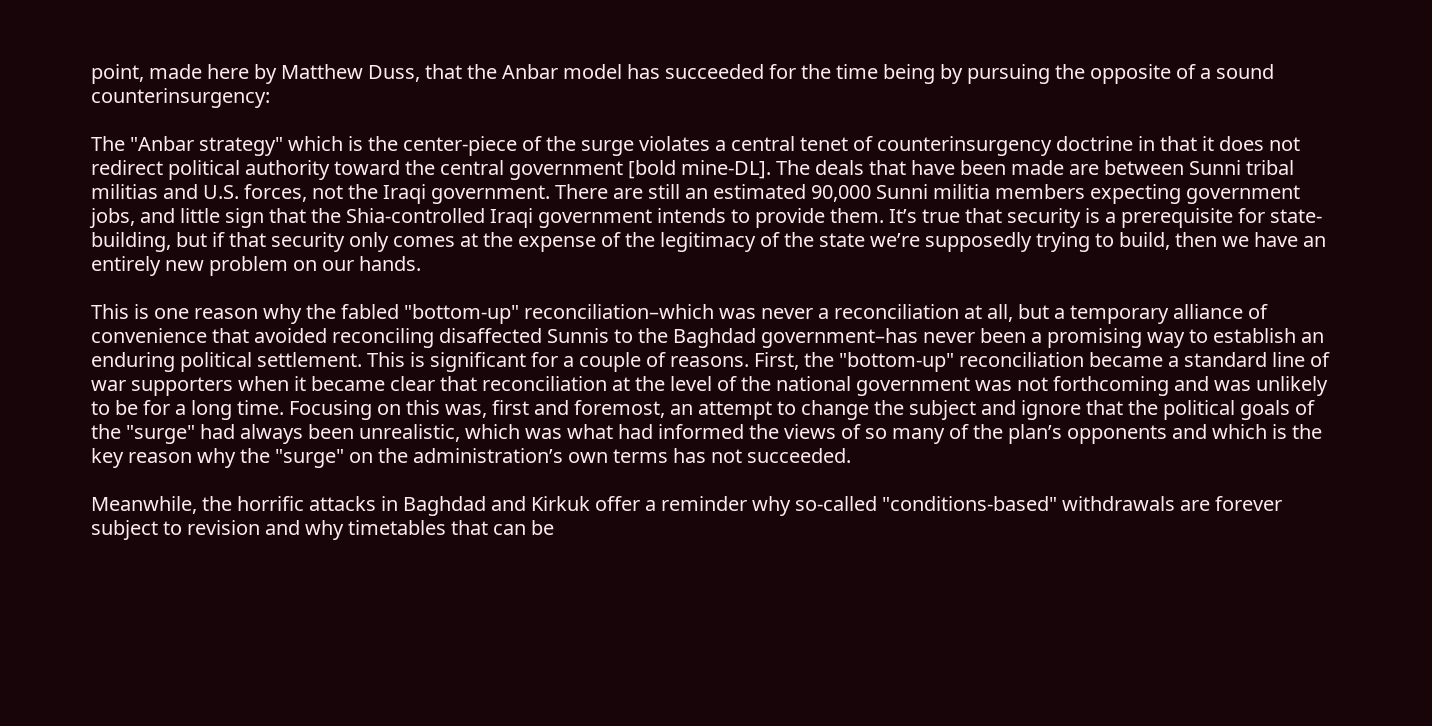point, made here by Matthew Duss, that the Anbar model has succeeded for the time being by pursuing the opposite of a sound counterinsurgency:

The "Anbar strategy" which is the center-piece of the surge violates a central tenet of counterinsurgency doctrine in that it does not redirect political authority toward the central government [bold mine-DL]. The deals that have been made are between Sunni tribal militias and U.S. forces, not the Iraqi government. There are still an estimated 90,000 Sunni militia members expecting government jobs, and little sign that the Shia-controlled Iraqi government intends to provide them. It’s true that security is a prerequisite for state-building, but if that security only comes at the expense of the legitimacy of the state we’re supposedly trying to build, then we have an entirely new problem on our hands.

This is one reason why the fabled "bottom-up" reconciliation–which was never a reconciliation at all, but a temporary alliance of convenience that avoided reconciling disaffected Sunnis to the Baghdad government–has never been a promising way to establish an enduring political settlement. This is significant for a couple of reasons. First, the "bottom-up" reconciliation became a standard line of war supporters when it became clear that reconciliation at the level of the national government was not forthcoming and was unlikely to be for a long time. Focusing on this was, first and foremost, an attempt to change the subject and ignore that the political goals of the "surge" had always been unrealistic, which was what had informed the views of so many of the plan’s opponents and which is the key reason why the "surge" on the administration’s own terms has not succeeded.

Meanwhile, the horrific attacks in Baghdad and Kirkuk offer a reminder why so-called "conditions-based" withdrawals are forever subject to revision and why timetables that can be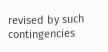revised by such contingencies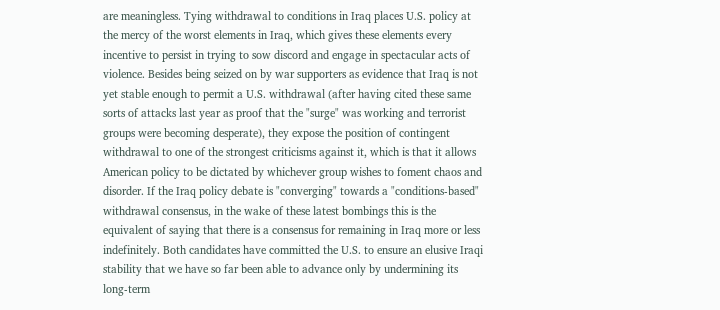are meaningless. Tying withdrawal to conditions in Iraq places U.S. policy at the mercy of the worst elements in Iraq, which gives these elements every incentive to persist in trying to sow discord and engage in spectacular acts of violence. Besides being seized on by war supporters as evidence that Iraq is not yet stable enough to permit a U.S. withdrawal (after having cited these same sorts of attacks last year as proof that the "surge" was working and terrorist groups were becoming desperate), they expose the position of contingent withdrawal to one of the strongest criticisms against it, which is that it allows American policy to be dictated by whichever group wishes to foment chaos and disorder. If the Iraq policy debate is "converging" towards a "conditions-based" withdrawal consensus, in the wake of these latest bombings this is the equivalent of saying that there is a consensus for remaining in Iraq more or less indefinitely. Both candidates have committed the U.S. to ensure an elusive Iraqi stability that we have so far been able to advance only by undermining its long-term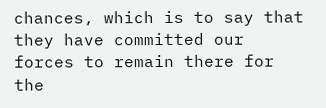chances, which is to say that they have committed our forces to remain there for the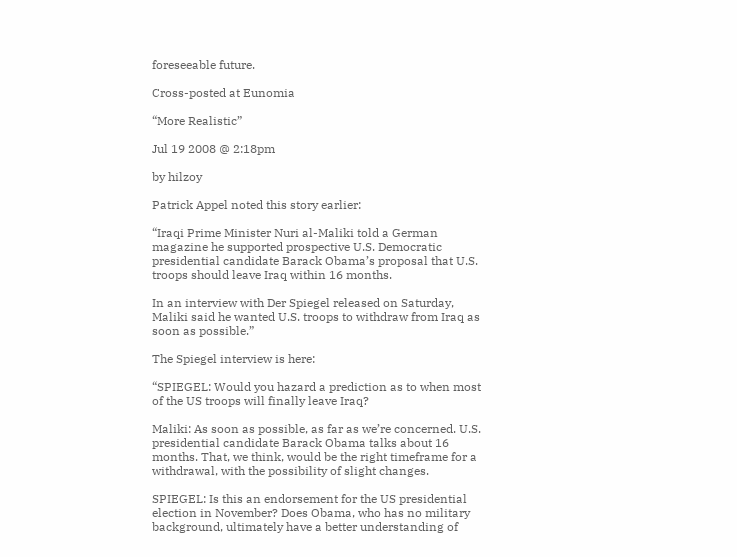foreseeable future.

Cross-posted at Eunomia

“More Realistic”

Jul 19 2008 @ 2:18pm

by hilzoy

Patrick Appel noted this story earlier:

“Iraqi Prime Minister Nuri al-Maliki told a German magazine he supported prospective U.S. Democratic presidential candidate Barack Obama’s proposal that U.S. troops should leave Iraq within 16 months.

In an interview with Der Spiegel released on Saturday, Maliki said he wanted U.S. troops to withdraw from Iraq as soon as possible.”

The Spiegel interview is here:

“SPIEGEL: Would you hazard a prediction as to when most of the US troops will finally leave Iraq?

Maliki: As soon as possible, as far as we’re concerned. U.S. presidential candidate Barack Obama talks about 16 months. That, we think, would be the right timeframe for a withdrawal, with the possibility of slight changes.

SPIEGEL: Is this an endorsement for the US presidential election in November? Does Obama, who has no military background, ultimately have a better understanding of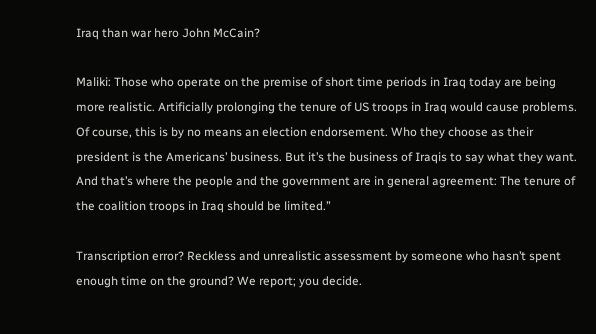Iraq than war hero John McCain?

Maliki: Those who operate on the premise of short time periods in Iraq today are being more realistic. Artificially prolonging the tenure of US troops in Iraq would cause problems. Of course, this is by no means an election endorsement. Who they choose as their president is the Americans’ business. But it’s the business of Iraqis to say what they want. And that’s where the people and the government are in general agreement: The tenure of the coalition troops in Iraq should be limited.”

Transcription error? Reckless and unrealistic assessment by someone who hasn’t spent enough time on the ground? We report; you decide.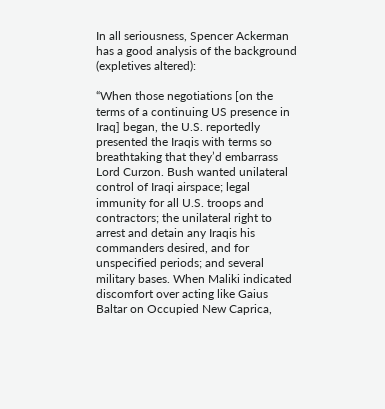In all seriousness, Spencer Ackerman has a good analysis of the background (expletives altered):

“When those negotiations [on the terms of a continuing US presence in Iraq] began, the U.S. reportedly presented the Iraqis with terms so breathtaking that they’d embarrass Lord Curzon. Bush wanted unilateral control of Iraqi airspace; legal immunity for all U.S. troops and contractors; the unilateral right to arrest and detain any Iraqis his commanders desired, and for unspecified periods; and several military bases. When Maliki indicated discomfort over acting like Gaius Baltar on Occupied New Caprica,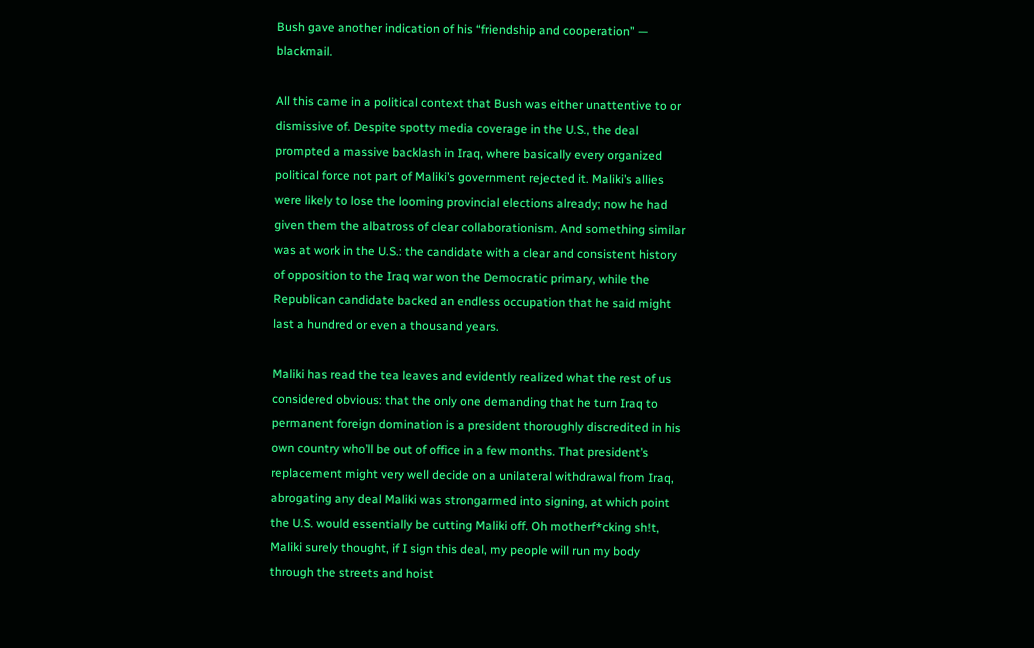Bush gave another indication of his “friendship and cooperation” — blackmail.

All this came in a political context that Bush was either unattentive to or dismissive of. Despite spotty media coverage in the U.S., the deal prompted a massive backlash in Iraq, where basically every organized political force not part of Maliki’s government rejected it. Maliki’s allies were likely to lose the looming provincial elections already; now he had given them the albatross of clear collaborationism. And something similar was at work in the U.S.: the candidate with a clear and consistent history of opposition to the Iraq war won the Democratic primary, while the Republican candidate backed an endless occupation that he said might last a hundred or even a thousand years.

Maliki has read the tea leaves and evidently realized what the rest of us considered obvious: that the only one demanding that he turn Iraq to permanent foreign domination is a president thoroughly discredited in his own country who’ll be out of office in a few months. That president’s replacement might very well decide on a unilateral withdrawal from Iraq, abrogating any deal Maliki was strongarmed into signing, at which point the U.S. would essentially be cutting Maliki off. Oh motherf*cking sh!t, Maliki surely thought, if I sign this deal, my people will run my body through the streets and hoist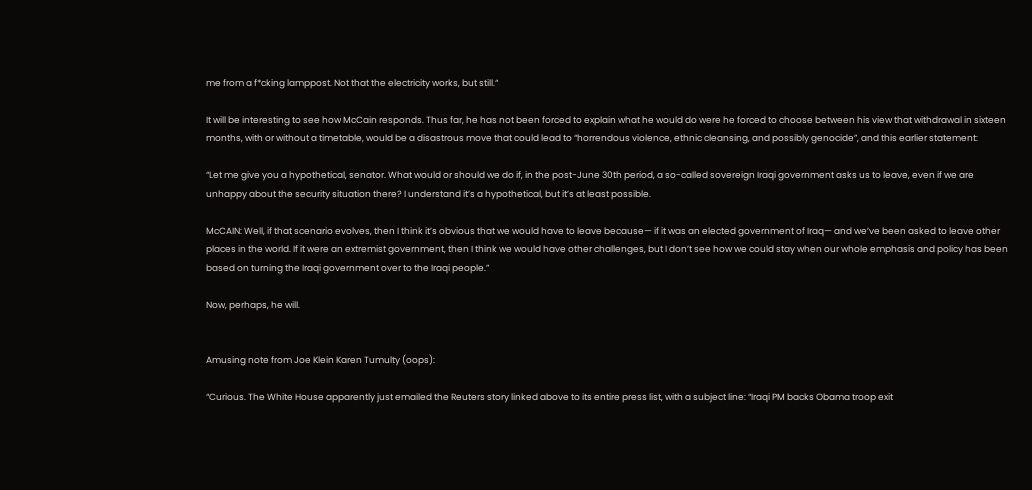me from a f*cking lamppost. Not that the electricity works, but still.“

It will be interesting to see how McCain responds. Thus far, he has not been forced to explain what he would do were he forced to choose between his view that withdrawal in sixteen months, with or without a timetable, would be a disastrous move that could lead to “horrendous violence, ethnic cleansing, and possibly genocide”, and this earlier statement:

“Let me give you a hypothetical, senator. What would or should we do if, in the post-June 30th period, a so-called sovereign Iraqi government asks us to leave, even if we are unhappy about the security situation there? I understand it’s a hypothetical, but it’s at least possible.

McCAIN: Well, if that scenario evolves, then I think it’s obvious that we would have to leave because— if it was an elected government of Iraq— and we’ve been asked to leave other places in the world. If it were an extremist government, then I think we would have other challenges, but I don’t see how we could stay when our whole emphasis and policy has been based on turning the Iraqi government over to the Iraqi people.”

Now, perhaps, he will.


Amusing note from Joe Klein Karen Tumulty (oops):

“Curious. The White House apparently just emailed the Reuters story linked above to its entire press list, with a subject line: “Iraqi PM backs Obama troop exit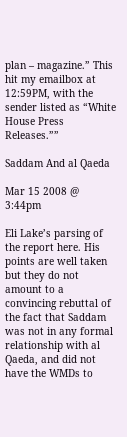plan – magazine.” This hit my emailbox at 12:59PM, with the sender listed as “White House Press Releases.””

Saddam And al Qaeda

Mar 15 2008 @ 3:44pm

Eli Lake’s parsing of the report here. His points are well taken but they do not amount to a convincing rebuttal of the fact that Saddam was not in any formal relationship with al Qaeda, and did not have the WMDs to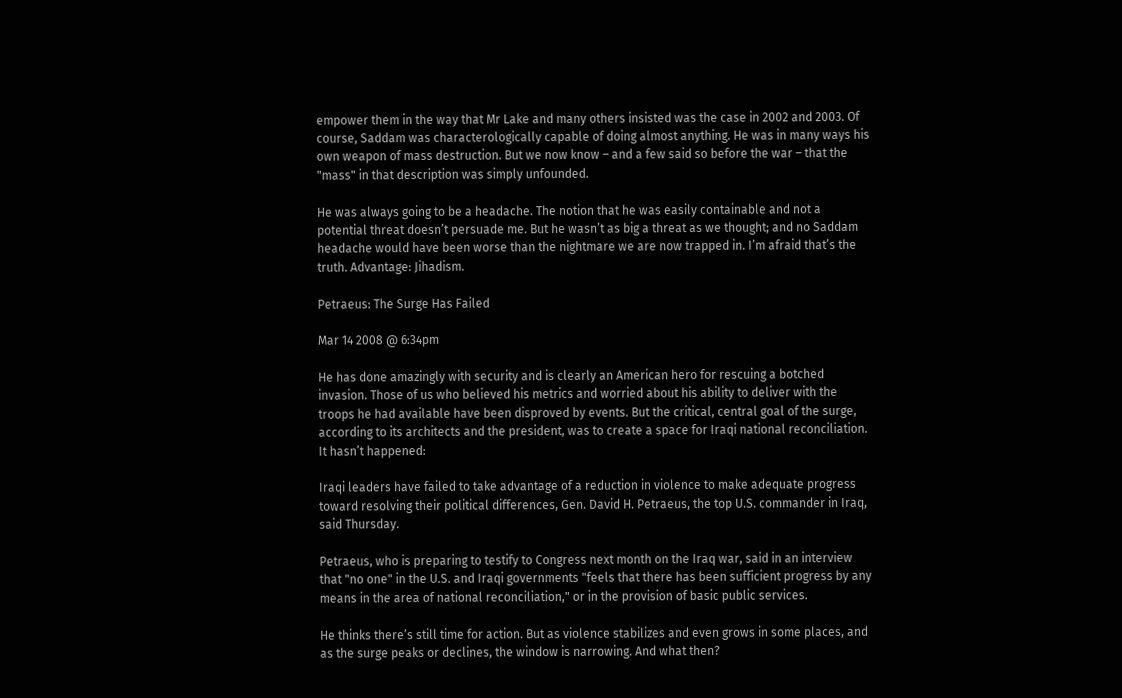empower them in the way that Mr Lake and many others insisted was the case in 2002 and 2003. Of course, Saddam was characterologically capable of doing almost anything. He was in many ways his own weapon of mass destruction. But we now know – and a few said so before the war – that the "mass" in that description was simply unfounded.

He was always going to be a headache. The notion that he was easily containable and not a potential threat doesn’t persuade me. But he wasn’t as big a threat as we thought; and no Saddam headache would have been worse than the nightmare we are now trapped in. I’m afraid that’s the truth. Advantage: Jihadism.

Petraeus: The Surge Has Failed

Mar 14 2008 @ 6:34pm

He has done amazingly with security and is clearly an American hero for rescuing a botched invasion. Those of us who believed his metrics and worried about his ability to deliver with the troops he had available have been disproved by events. But the critical, central goal of the surge, according to its architects and the president, was to create a space for Iraqi national reconciliation. It hasn’t happened:

Iraqi leaders have failed to take advantage of a reduction in violence to make adequate progress toward resolving their political differences, Gen. David H. Petraeus, the top U.S. commander in Iraq, said Thursday.

Petraeus, who is preparing to testify to Congress next month on the Iraq war, said in an interview that "no one" in the U.S. and Iraqi governments "feels that there has been sufficient progress by any means in the area of national reconciliation," or in the provision of basic public services.

He thinks there’s still time for action. But as violence stabilizes and even grows in some places, and as the surge peaks or declines, the window is narrowing. And what then?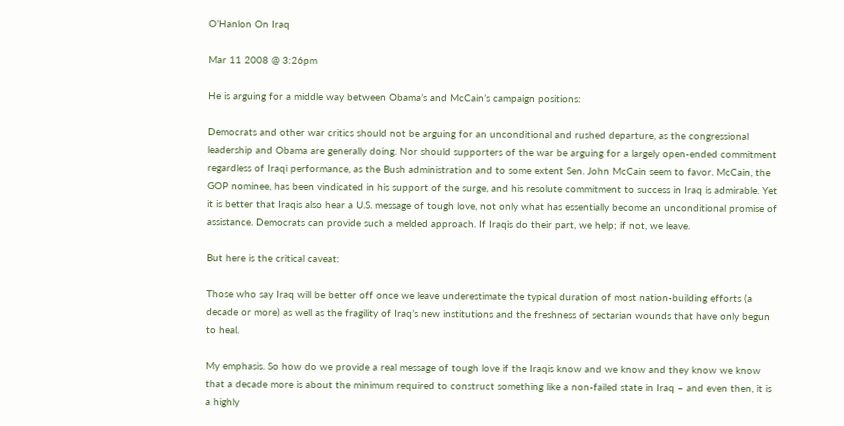O’Hanlon On Iraq

Mar 11 2008 @ 3:26pm

He is arguing for a middle way between Obama’s and McCain’s campaign positions:

Democrats and other war critics should not be arguing for an unconditional and rushed departure, as the congressional leadership and Obama are generally doing. Nor should supporters of the war be arguing for a largely open-ended commitment regardless of Iraqi performance, as the Bush administration and to some extent Sen. John McCain seem to favor. McCain, the GOP nominee, has been vindicated in his support of the surge, and his resolute commitment to success in Iraq is admirable. Yet it is better that Iraqis also hear a U.S. message of tough love, not only what has essentially become an unconditional promise of assistance. Democrats can provide such a melded approach. If Iraqis do their part, we help; if not, we leave.

But here is the critical caveat:

Those who say Iraq will be better off once we leave underestimate the typical duration of most nation-building efforts (a decade or more) as well as the fragility of Iraq’s new institutions and the freshness of sectarian wounds that have only begun to heal.

My emphasis. So how do we provide a real message of tough love if the Iraqis know and we know and they know we know that a decade more is about the minimum required to construct something like a non-failed state in Iraq – and even then, it is a highly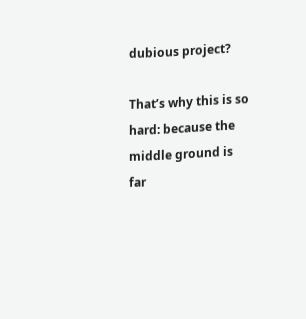dubious project?

That’s why this is so hard: because the middle ground is far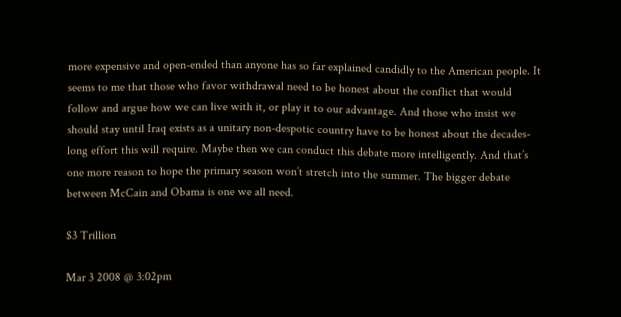more expensive and open-ended than anyone has so far explained candidly to the American people. It seems to me that those who favor withdrawal need to be honest about the conflict that would follow and argue how we can live with it, or play it to our advantage. And those who insist we should stay until Iraq exists as a unitary non-despotic country have to be honest about the decades-long effort this will require. Maybe then we can conduct this debate more intelligently. And that’s one more reason to hope the primary season won’t stretch into the summer. The bigger debate between McCain and Obama is one we all need.

$3 Trillion

Mar 3 2008 @ 3:02pm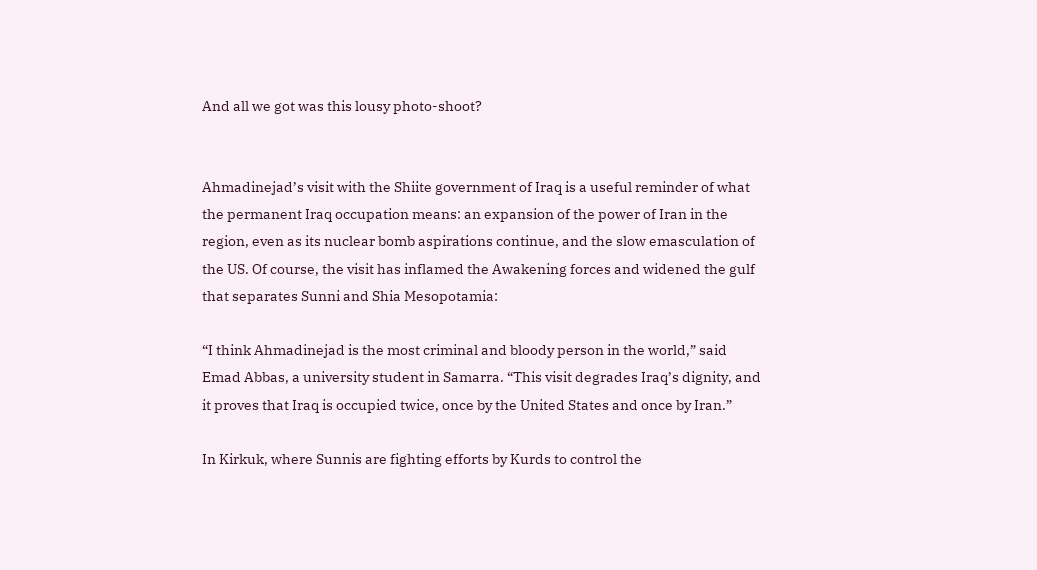And all we got was this lousy photo-shoot?


Ahmadinejad’s visit with the Shiite government of Iraq is a useful reminder of what the permanent Iraq occupation means: an expansion of the power of Iran in the region, even as its nuclear bomb aspirations continue, and the slow emasculation of the US. Of course, the visit has inflamed the Awakening forces and widened the gulf that separates Sunni and Shia Mesopotamia:

“I think Ahmadinejad is the most criminal and bloody person in the world,” said Emad Abbas, a university student in Samarra. “This visit degrades Iraq’s dignity, and it proves that Iraq is occupied twice, once by the United States and once by Iran.”

In Kirkuk, where Sunnis are fighting efforts by Kurds to control the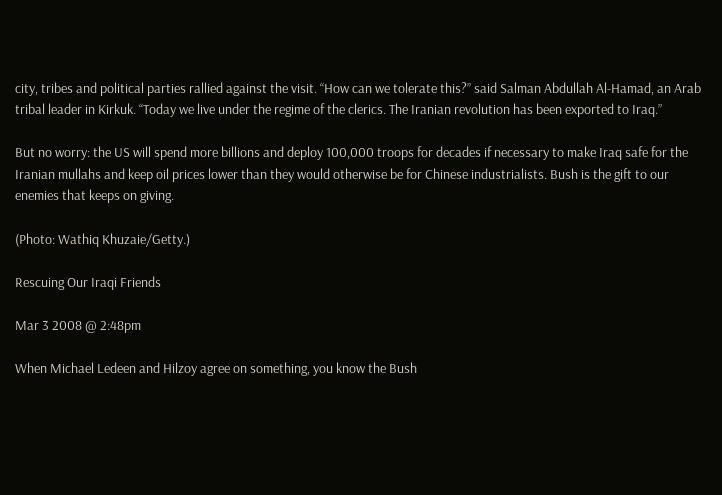city, tribes and political parties rallied against the visit. “How can we tolerate this?” said Salman Abdullah Al-Hamad, an Arab tribal leader in Kirkuk. “Today we live under the regime of the clerics. The Iranian revolution has been exported to Iraq.”

But no worry: the US will spend more billions and deploy 100,000 troops for decades if necessary to make Iraq safe for the Iranian mullahs and keep oil prices lower than they would otherwise be for Chinese industrialists. Bush is the gift to our enemies that keeps on giving.

(Photo: Wathiq Khuzaie/Getty.)

Rescuing Our Iraqi Friends

Mar 3 2008 @ 2:48pm

When Michael Ledeen and Hilzoy agree on something, you know the Bush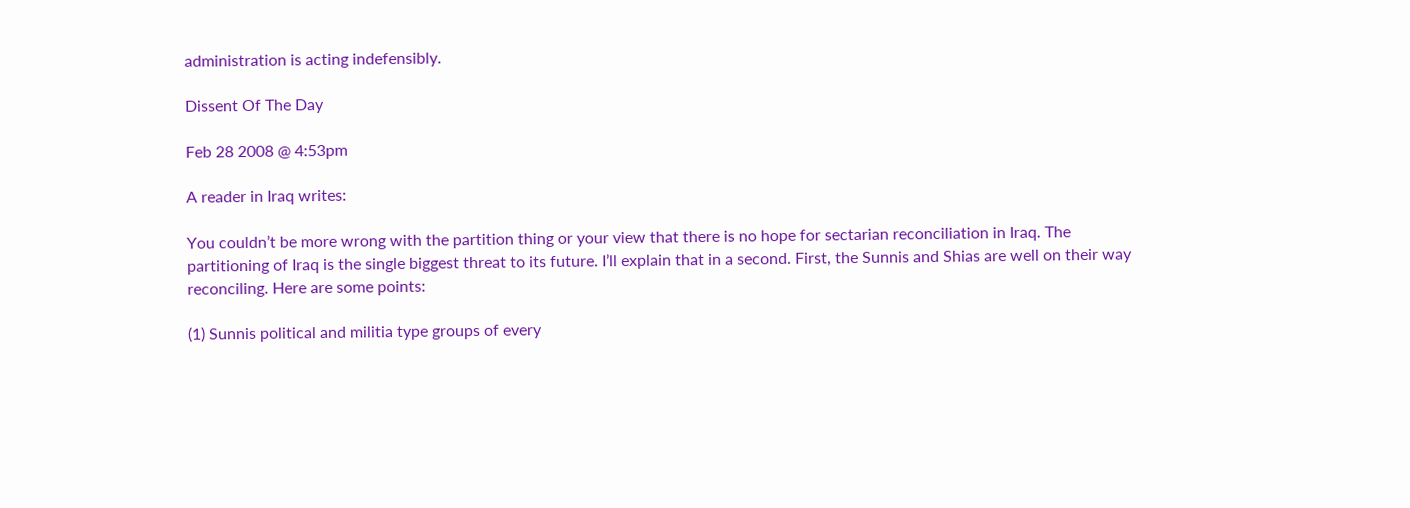administration is acting indefensibly.

Dissent Of The Day

Feb 28 2008 @ 4:53pm

A reader in Iraq writes:

You couldn’t be more wrong with the partition thing or your view that there is no hope for sectarian reconciliation in Iraq. The partitioning of Iraq is the single biggest threat to its future. I’ll explain that in a second. First, the Sunnis and Shias are well on their way reconciling. Here are some points:

(1) Sunnis political and militia type groups of every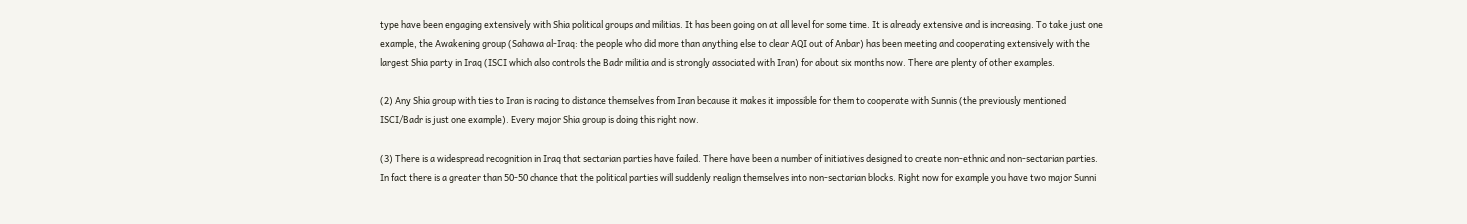type have been engaging extensively with Shia political groups and militias. It has been going on at all level for some time. It is already extensive and is increasing. To take just one example, the Awakening group (Sahawa al-Iraq: the people who did more than anything else to clear AQI out of Anbar) has been meeting and cooperating extensively with the largest Shia party in Iraq (ISCI which also controls the Badr militia and is strongly associated with Iran) for about six months now. There are plenty of other examples.

(2) Any Shia group with ties to Iran is racing to distance themselves from Iran because it makes it impossible for them to cooperate with Sunnis (the previously mentioned ISCI/Badr is just one example). Every major Shia group is doing this right now.

(3) There is a widespread recognition in Iraq that sectarian parties have failed. There have been a number of initiatives designed to create non-ethnic and non-sectarian parties. In fact there is a greater than 50-50 chance that the political parties will suddenly realign themselves into non-sectarian blocks. Right now for example you have two major Sunni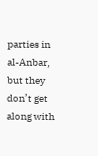parties in al-Anbar, but they don’t get along with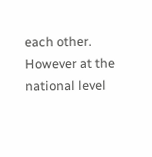each other. However at the national level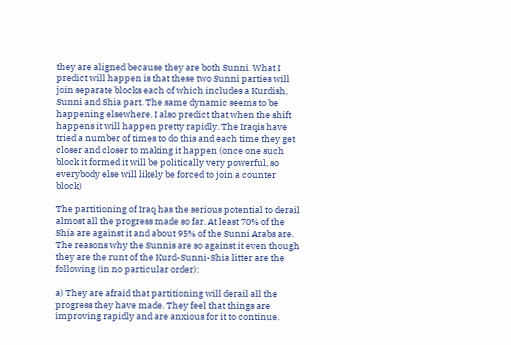they are aligned because they are both Sunni. What I predict will happen is that these two Sunni parties will join separate blocks each of which includes a Kurdish, Sunni and Shia part. The same dynamic seems to be happening elsewhere. I also predict that when the shift happens it will happen pretty rapidly. The Iraqis have tried a number of times to do this and each time they get closer and closer to making it happen (once one such block it formed it will be politically very powerful, so everybody else will likely be forced to join a counter block)

The partitioning of Iraq has the serious potential to derail almost all the progress made so far. At least 70% of the Shia are against it and about 95% of the Sunni Arabs are. The reasons why the Sunnis are so against it even though they are the runt of the Kurd-Sunni-Shia litter are the following (in no particular order):

a) They are afraid that partitioning will derail all the progress they have made. They feel that things are improving rapidly and are anxious for it to continue.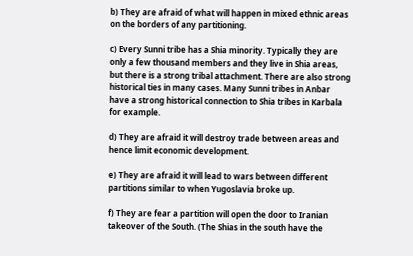b) They are afraid of what will happen in mixed ethnic areas on the borders of any partitioning.

c) Every Sunni tribe has a Shia minority. Typically they are only a few thousand members and they live in Shia areas, but there is a strong tribal attachment. There are also strong historical ties in many cases. Many Sunni tribes in Anbar have a strong historical connection to Shia tribes in Karbala for example.

d) They are afraid it will destroy trade between areas and hence limit economic development.

e) They are afraid it will lead to wars between different partitions similar to when Yugoslavia broke up.

f) They are fear a partition will open the door to Iranian takeover of the South. (The Shias in the south have the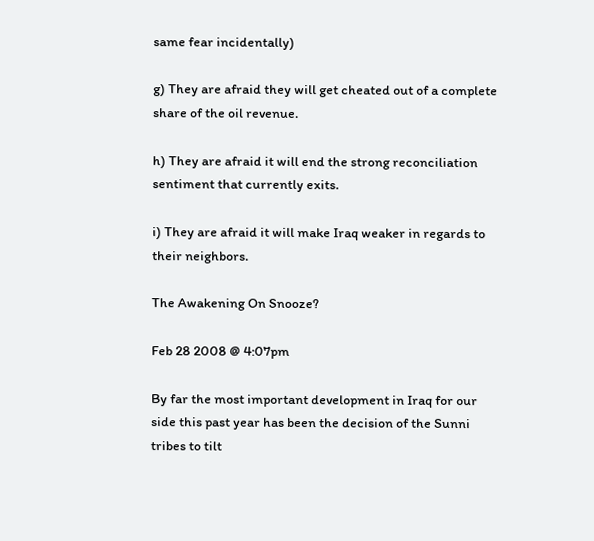same fear incidentally)

g) They are afraid they will get cheated out of a complete share of the oil revenue.

h) They are afraid it will end the strong reconciliation sentiment that currently exits.

i) They are afraid it will make Iraq weaker in regards to their neighbors.

The Awakening On Snooze?

Feb 28 2008 @ 4:07pm

By far the most important development in Iraq for our side this past year has been the decision of the Sunni tribes to tilt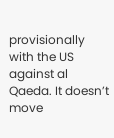provisionally with the US against al Qaeda. It doesn’t move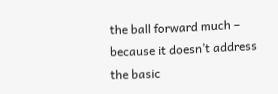the ball forward much – because it doesn’t address the basic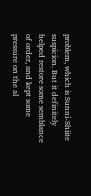problem, which is Sunni-Shiite suspicion. But it definitely helped restore some semblance of order, and kept some pressure on the al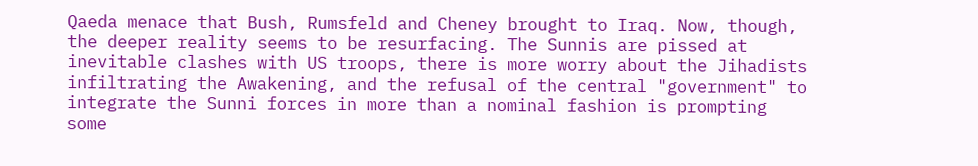Qaeda menace that Bush, Rumsfeld and Cheney brought to Iraq. Now, though, the deeper reality seems to be resurfacing. The Sunnis are pissed at inevitable clashes with US troops, there is more worry about the Jihadists infiltrating the Awakening, and the refusal of the central "government" to integrate the Sunni forces in more than a nominal fashion is prompting some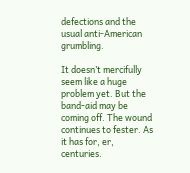defections and the usual anti-American grumbling.

It doesn’t mercifully seem like a huge problem yet. But the band-aid may be coming off. The wound continues to fester. As it has for, er, centuries.